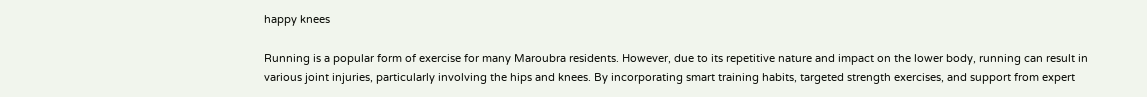happy knees

Running is a popular form of exercise for many Maroubra residents. However, due to its repetitive nature and impact on the lower body, running can result in various joint injuries, particularly involving the hips and knees. By incorporating smart training habits, targeted strength exercises, and support from expert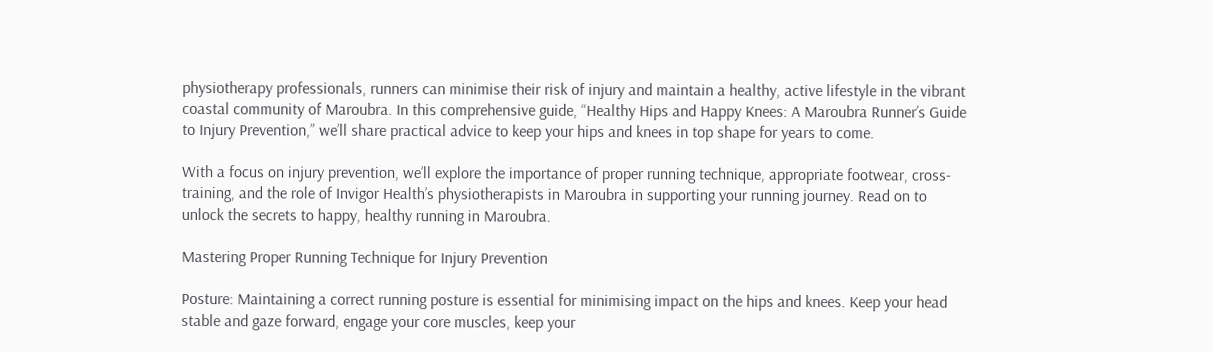physiotherapy professionals, runners can minimise their risk of injury and maintain a healthy, active lifestyle in the vibrant coastal community of Maroubra. In this comprehensive guide, “Healthy Hips and Happy Knees: A Maroubra Runner’s Guide to Injury Prevention,” we’ll share practical advice to keep your hips and knees in top shape for years to come.

With a focus on injury prevention, we’ll explore the importance of proper running technique, appropriate footwear, cross-training, and the role of Invigor Health’s physiotherapists in Maroubra in supporting your running journey. Read on to unlock the secrets to happy, healthy running in Maroubra.

Mastering Proper Running Technique for Injury Prevention

Posture: Maintaining a correct running posture is essential for minimising impact on the hips and knees. Keep your head stable and gaze forward, engage your core muscles, keep your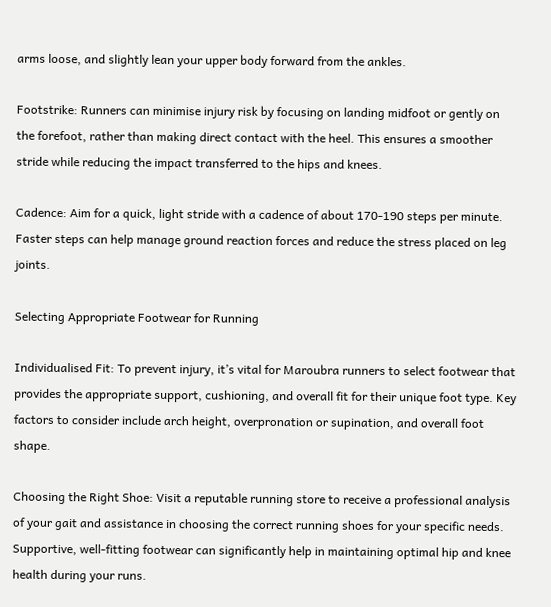arms loose, and slightly lean your upper body forward from the ankles.

Footstrike: Runners can minimise injury risk by focusing on landing midfoot or gently on the forefoot, rather than making direct contact with the heel. This ensures a smoother stride while reducing the impact transferred to the hips and knees.

Cadence: Aim for a quick, light stride with a cadence of about 170-190 steps per minute. Faster steps can help manage ground reaction forces and reduce the stress placed on leg joints.

Selecting Appropriate Footwear for Running

Individualised Fit: To prevent injury, it’s vital for Maroubra runners to select footwear that provides the appropriate support, cushioning, and overall fit for their unique foot type. Key factors to consider include arch height, overpronation or supination, and overall foot shape.

Choosing the Right Shoe: Visit a reputable running store to receive a professional analysis of your gait and assistance in choosing the correct running shoes for your specific needs. Supportive, well-fitting footwear can significantly help in maintaining optimal hip and knee health during your runs.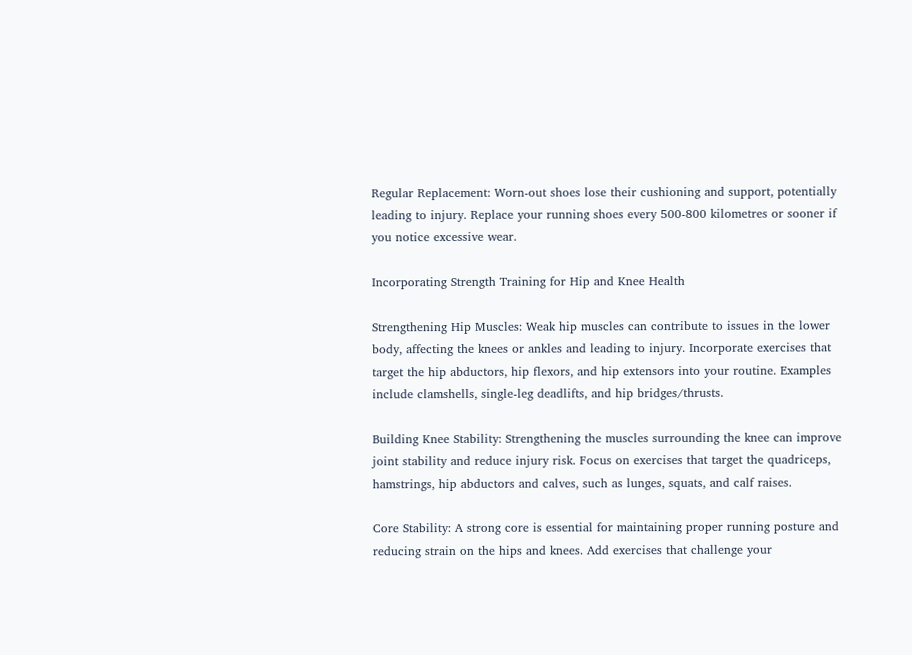Regular Replacement: Worn-out shoes lose their cushioning and support, potentially leading to injury. Replace your running shoes every 500-800 kilometres or sooner if you notice excessive wear.

Incorporating Strength Training for Hip and Knee Health

Strengthening Hip Muscles: Weak hip muscles can contribute to issues in the lower body, affecting the knees or ankles and leading to injury. Incorporate exercises that target the hip abductors, hip flexors, and hip extensors into your routine. Examples include clamshells, single-leg deadlifts, and hip bridges/thrusts.

Building Knee Stability: Strengthening the muscles surrounding the knee can improve joint stability and reduce injury risk. Focus on exercises that target the quadriceps, hamstrings, hip abductors and calves, such as lunges, squats, and calf raises.

Core Stability: A strong core is essential for maintaining proper running posture and reducing strain on the hips and knees. Add exercises that challenge your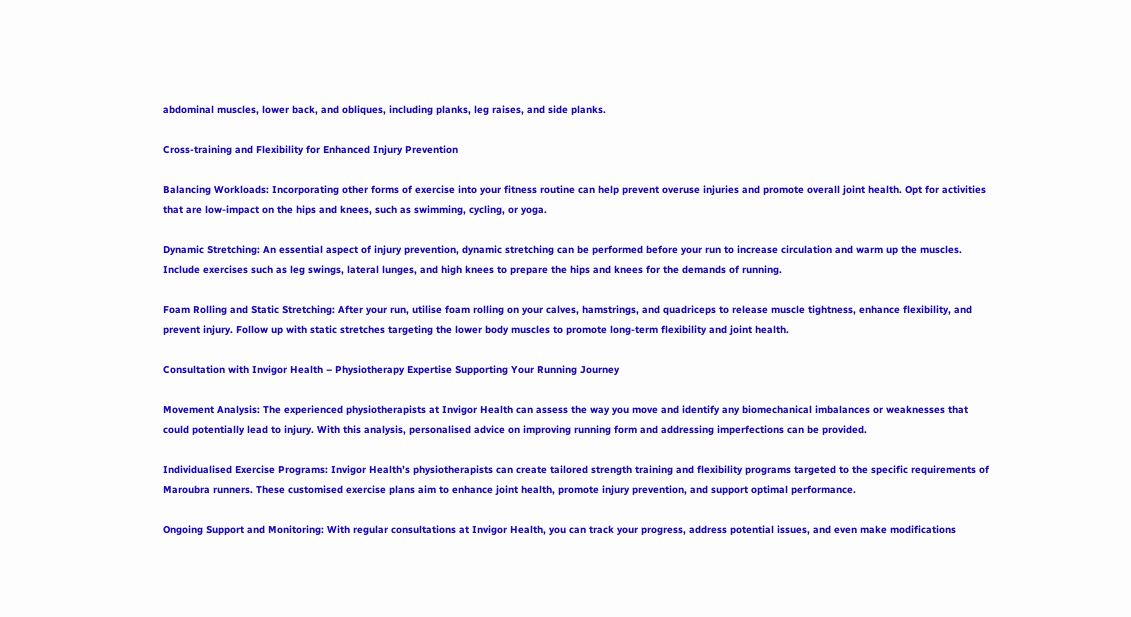abdominal muscles, lower back, and obliques, including planks, leg raises, and side planks.

Cross-training and Flexibility for Enhanced Injury Prevention

Balancing Workloads: Incorporating other forms of exercise into your fitness routine can help prevent overuse injuries and promote overall joint health. Opt for activities that are low-impact on the hips and knees, such as swimming, cycling, or yoga.

Dynamic Stretching: An essential aspect of injury prevention, dynamic stretching can be performed before your run to increase circulation and warm up the muscles. Include exercises such as leg swings, lateral lunges, and high knees to prepare the hips and knees for the demands of running.

Foam Rolling and Static Stretching: After your run, utilise foam rolling on your calves, hamstrings, and quadriceps to release muscle tightness, enhance flexibility, and prevent injury. Follow up with static stretches targeting the lower body muscles to promote long-term flexibility and joint health.

Consultation with Invigor Health – Physiotherapy Expertise Supporting Your Running Journey

Movement Analysis: The experienced physiotherapists at Invigor Health can assess the way you move and identify any biomechanical imbalances or weaknesses that could potentially lead to injury. With this analysis, personalised advice on improving running form and addressing imperfections can be provided.

Individualised Exercise Programs: Invigor Health’s physiotherapists can create tailored strength training and flexibility programs targeted to the specific requirements of Maroubra runners. These customised exercise plans aim to enhance joint health, promote injury prevention, and support optimal performance.

Ongoing Support and Monitoring: With regular consultations at Invigor Health, you can track your progress, address potential issues, and even make modifications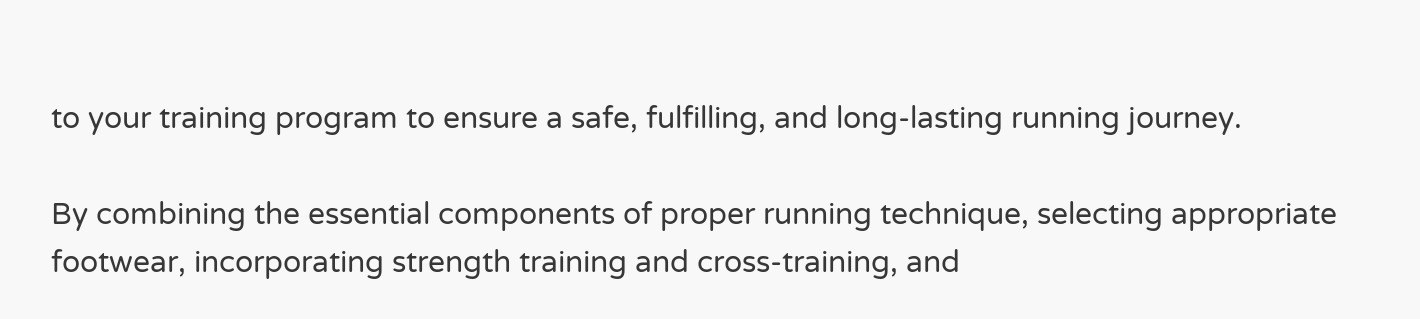to your training program to ensure a safe, fulfilling, and long-lasting running journey.

By combining the essential components of proper running technique, selecting appropriate footwear, incorporating strength training and cross-training, and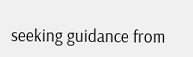seeking guidance from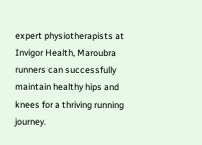expert physiotherapists at Invigor Health, Maroubra runners can successfully maintain healthy hips and knees for a thriving running journey.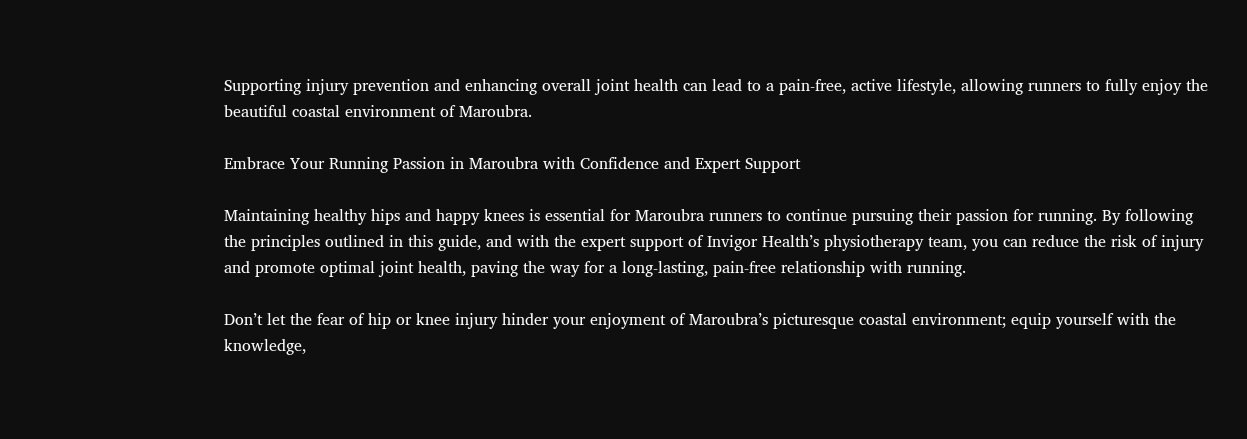Supporting injury prevention and enhancing overall joint health can lead to a pain-free, active lifestyle, allowing runners to fully enjoy the beautiful coastal environment of Maroubra.

Embrace Your Running Passion in Maroubra with Confidence and Expert Support

Maintaining healthy hips and happy knees is essential for Maroubra runners to continue pursuing their passion for running. By following the principles outlined in this guide, and with the expert support of Invigor Health’s physiotherapy team, you can reduce the risk of injury and promote optimal joint health, paving the way for a long-lasting, pain-free relationship with running.

Don’t let the fear of hip or knee injury hinder your enjoyment of Maroubra’s picturesque coastal environment; equip yourself with the knowledge,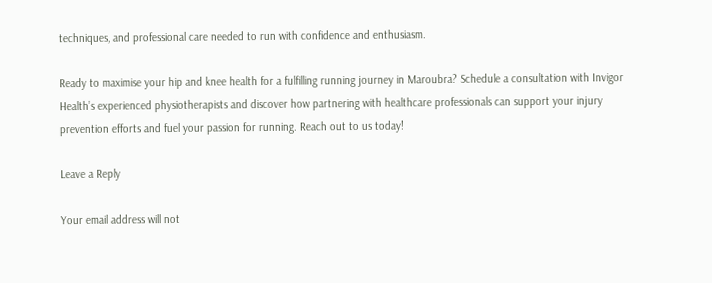techniques, and professional care needed to run with confidence and enthusiasm.

Ready to maximise your hip and knee health for a fulfilling running journey in Maroubra? Schedule a consultation with Invigor Health’s experienced physiotherapists and discover how partnering with healthcare professionals can support your injury prevention efforts and fuel your passion for running. Reach out to us today!

Leave a Reply

Your email address will not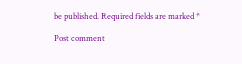be published. Required fields are marked *

Post comment